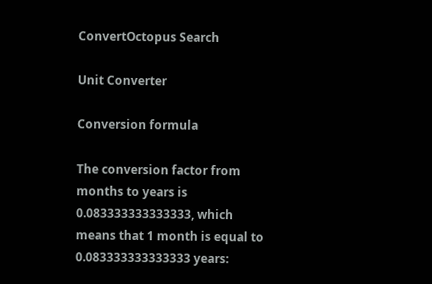ConvertOctopus Search

Unit Converter

Conversion formula

The conversion factor from months to years is 0.083333333333333, which means that 1 month is equal to 0.083333333333333 years: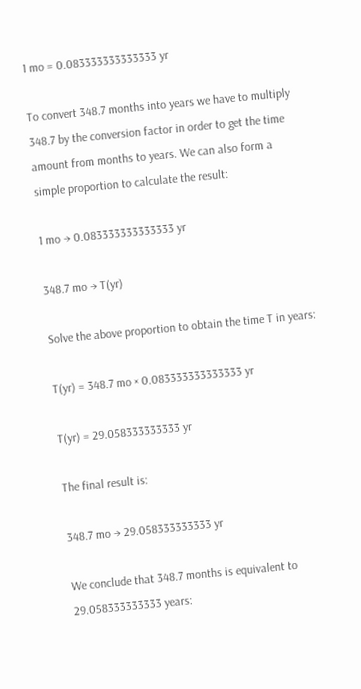1 mo = 0.083333333333333 yr

To convert 348.7 months into years we have to multiply 348.7 by the conversion factor in order to get the time amount from months to years. We can also form a simple proportion to calculate the result:

1 mo → 0.083333333333333 yr

348.7 mo → T(yr)

Solve the above proportion to obtain the time T in years:

T(yr) = 348.7 mo × 0.083333333333333 yr

T(yr) = 29.058333333333 yr

The final result is:

348.7 mo → 29.058333333333 yr

We conclude that 348.7 months is equivalent to 29.058333333333 years: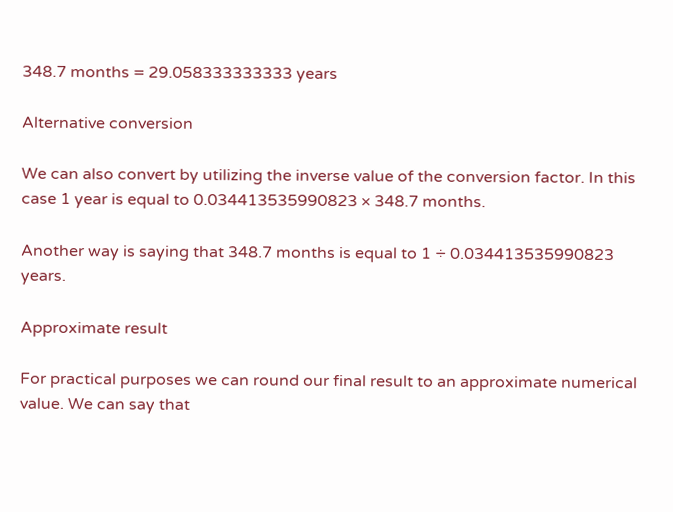348.7 months = 29.058333333333 years

Alternative conversion

We can also convert by utilizing the inverse value of the conversion factor. In this case 1 year is equal to 0.034413535990823 × 348.7 months.

Another way is saying that 348.7 months is equal to 1 ÷ 0.034413535990823 years.

Approximate result

For practical purposes we can round our final result to an approximate numerical value. We can say that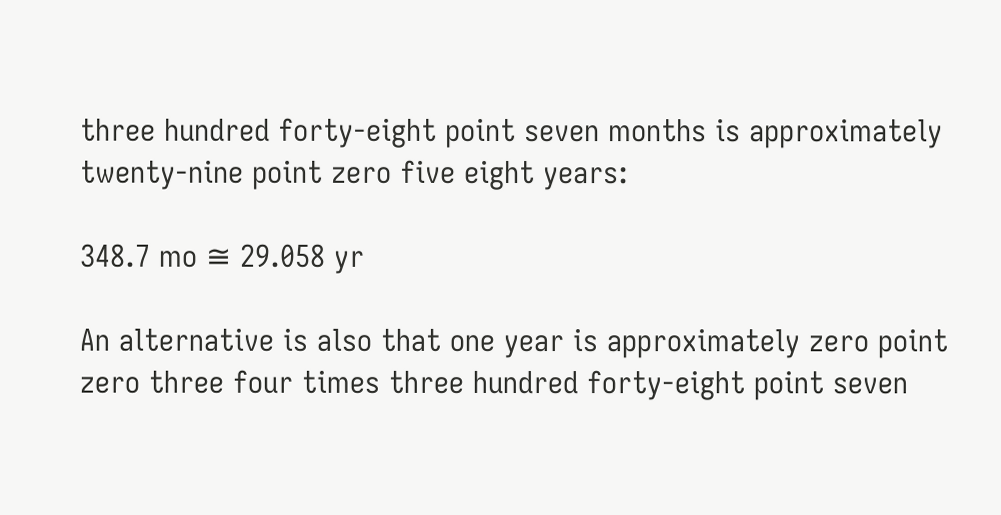three hundred forty-eight point seven months is approximately twenty-nine point zero five eight years:

348.7 mo ≅ 29.058 yr

An alternative is also that one year is approximately zero point zero three four times three hundred forty-eight point seven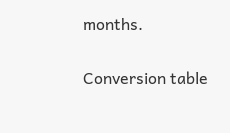months.

Conversion table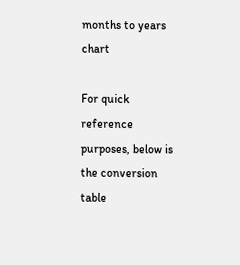months to years chart

For quick reference purposes, below is the conversion table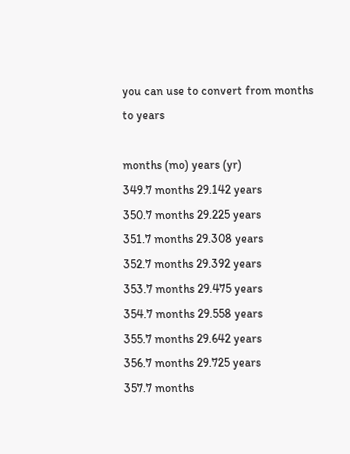you can use to convert from months to years

months (mo) years (yr)
349.7 months 29.142 years
350.7 months 29.225 years
351.7 months 29.308 years
352.7 months 29.392 years
353.7 months 29.475 years
354.7 months 29.558 years
355.7 months 29.642 years
356.7 months 29.725 years
357.7 months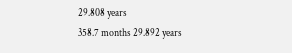29.808 years
358.7 months 29.892 years